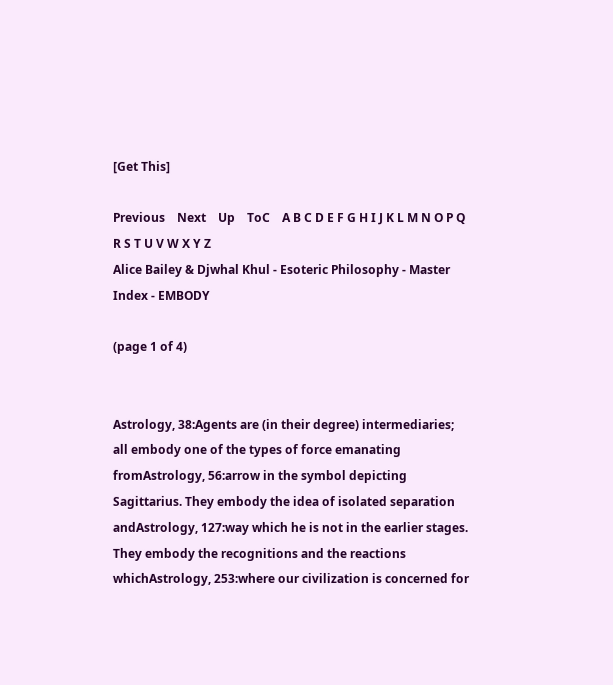[Get This]

Previous    Next    Up    ToC    A B C D E F G H I J K L M N O P Q R S T U V W X Y Z
Alice Bailey & Djwhal Khul - Esoteric Philosophy - Master Index - EMBODY

(page 1 of 4)


Astrology, 38:Agents are (in their degree) intermediaries; all embody one of the types of force emanating fromAstrology, 56:arrow in the symbol depicting Sagittarius. They embody the idea of isolated separation andAstrology, 127:way which he is not in the earlier stages. They embody the recognitions and the reactions whichAstrology, 253:where our civilization is concerned for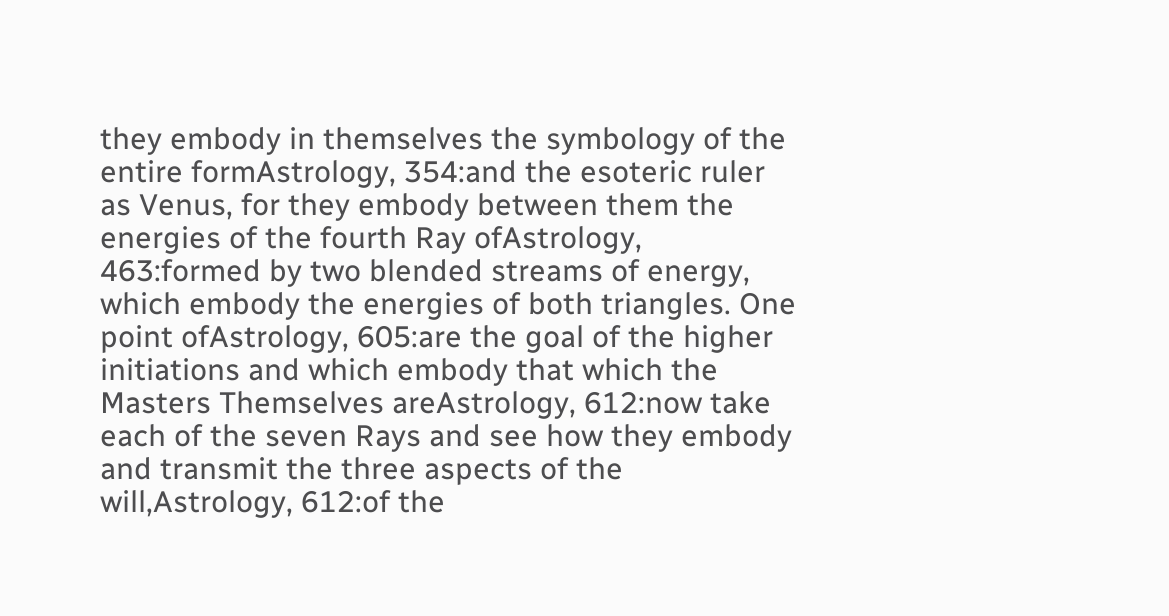they embody in themselves the symbology of the entire formAstrology, 354:and the esoteric ruler as Venus, for they embody between them the energies of the fourth Ray ofAstrology, 463:formed by two blended streams of energy, which embody the energies of both triangles. One point ofAstrology, 605:are the goal of the higher initiations and which embody that which the Masters Themselves areAstrology, 612:now take each of the seven Rays and see how they embody and transmit the three aspects of the will,Astrology, 612:of the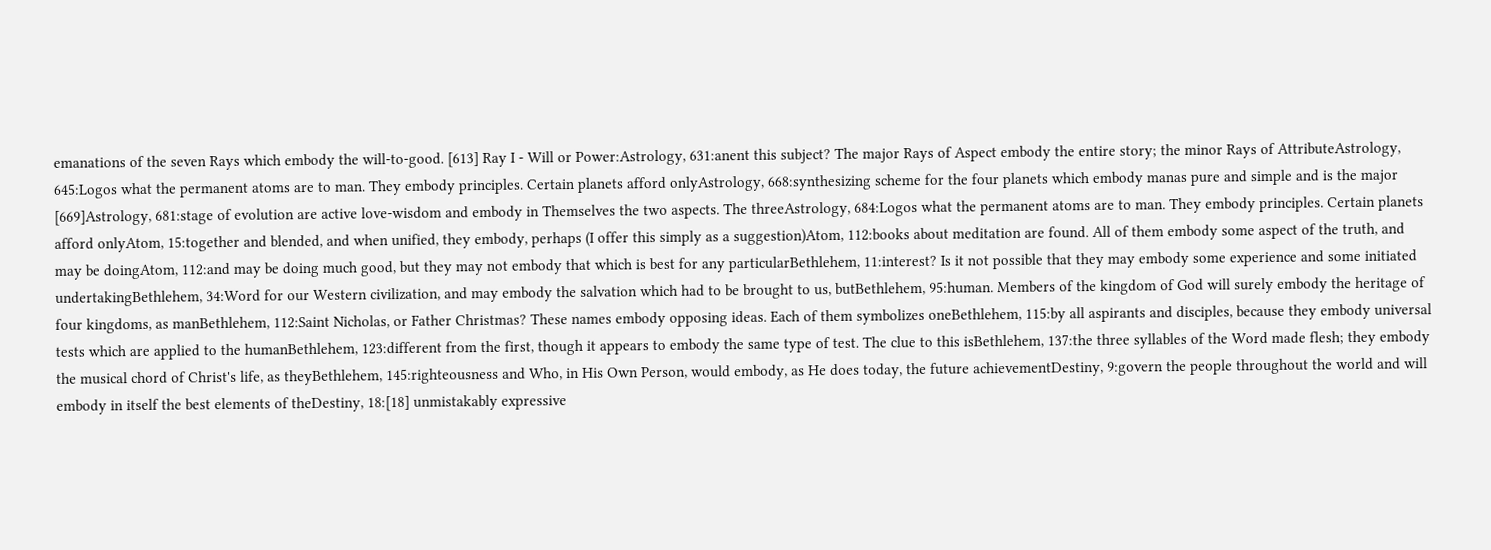emanations of the seven Rays which embody the will-to-good. [613] Ray I - Will or Power:Astrology, 631:anent this subject? The major Rays of Aspect embody the entire story; the minor Rays of AttributeAstrology, 645:Logos what the permanent atoms are to man. They embody principles. Certain planets afford onlyAstrology, 668:synthesizing scheme for the four planets which embody manas pure and simple and is the major [669]Astrology, 681:stage of evolution are active love-wisdom and embody in Themselves the two aspects. The threeAstrology, 684:Logos what the permanent atoms are to man. They embody principles. Certain planets afford onlyAtom, 15:together and blended, and when unified, they embody, perhaps (I offer this simply as a suggestion)Atom, 112:books about meditation are found. All of them embody some aspect of the truth, and may be doingAtom, 112:and may be doing much good, but they may not embody that which is best for any particularBethlehem, 11:interest? Is it not possible that they may embody some experience and some initiated undertakingBethlehem, 34:Word for our Western civilization, and may embody the salvation which had to be brought to us, butBethlehem, 95:human. Members of the kingdom of God will surely embody the heritage of four kingdoms, as manBethlehem, 112:Saint Nicholas, or Father Christmas? These names embody opposing ideas. Each of them symbolizes oneBethlehem, 115:by all aspirants and disciples, because they embody universal tests which are applied to the humanBethlehem, 123:different from the first, though it appears to embody the same type of test. The clue to this isBethlehem, 137:the three syllables of the Word made flesh; they embody the musical chord of Christ's life, as theyBethlehem, 145:righteousness and Who, in His Own Person, would embody, as He does today, the future achievementDestiny, 9:govern the people throughout the world and will embody in itself the best elements of theDestiny, 18:[18] unmistakably expressive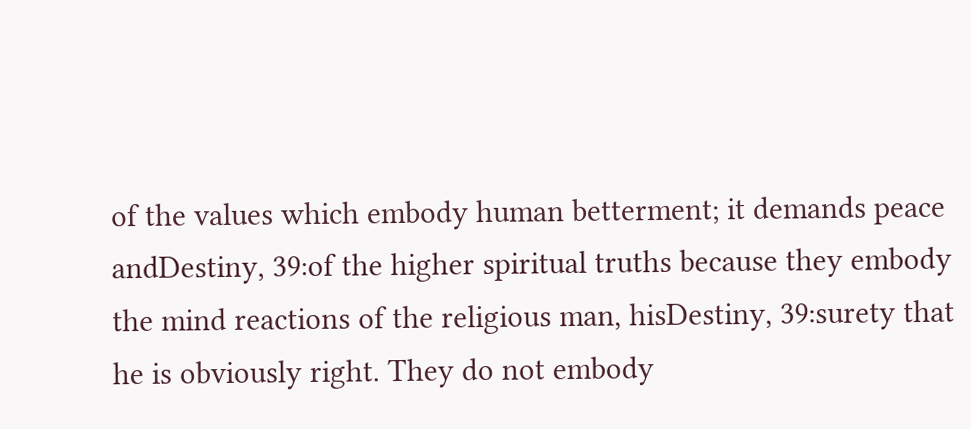of the values which embody human betterment; it demands peace andDestiny, 39:of the higher spiritual truths because they embody the mind reactions of the religious man, hisDestiny, 39:surety that he is obviously right. They do not embody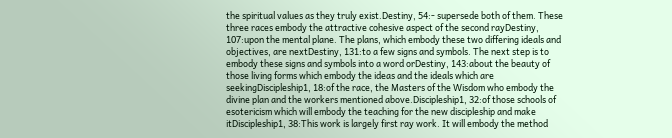the spiritual values as they truly exist.Destiny, 54:- supersede both of them. These three races embody the attractive cohesive aspect of the second rayDestiny, 107:upon the mental plane. The plans, which embody these two differing ideals and objectives, are nextDestiny, 131:to a few signs and symbols. The next step is to embody these signs and symbols into a word orDestiny, 143:about the beauty of those living forms which embody the ideas and the ideals which are seekingDiscipleship1, 18:of the race, the Masters of the Wisdom who embody the divine plan and the workers mentioned above.Discipleship1, 32:of those schools of esotericism which will embody the teaching for the new discipleship and make itDiscipleship1, 38:This work is largely first ray work. It will embody the method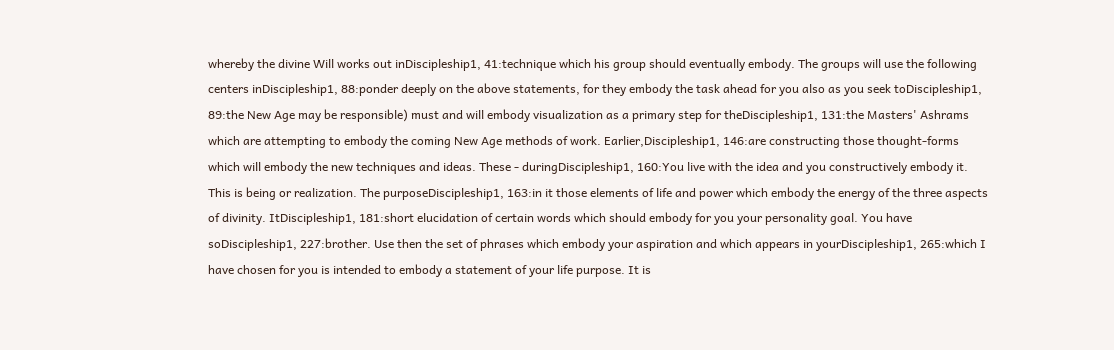whereby the divine Will works out inDiscipleship1, 41:technique which his group should eventually embody. The groups will use the following centers inDiscipleship1, 88:ponder deeply on the above statements, for they embody the task ahead for you also as you seek toDiscipleship1, 89:the New Age may be responsible) must and will embody visualization as a primary step for theDiscipleship1, 131:the Masters' Ashrams which are attempting to embody the coming New Age methods of work. Earlier,Discipleship1, 146:are constructing those thought-forms which will embody the new techniques and ideas. These - duringDiscipleship1, 160:You live with the idea and you constructively embody it. This is being or realization. The purposeDiscipleship1, 163:in it those elements of life and power which embody the energy of the three aspects of divinity. ItDiscipleship1, 181:short elucidation of certain words which should embody for you your personality goal. You have soDiscipleship1, 227:brother. Use then the set of phrases which embody your aspiration and which appears in yourDiscipleship1, 265:which I have chosen for you is intended to embody a statement of your life purpose. It is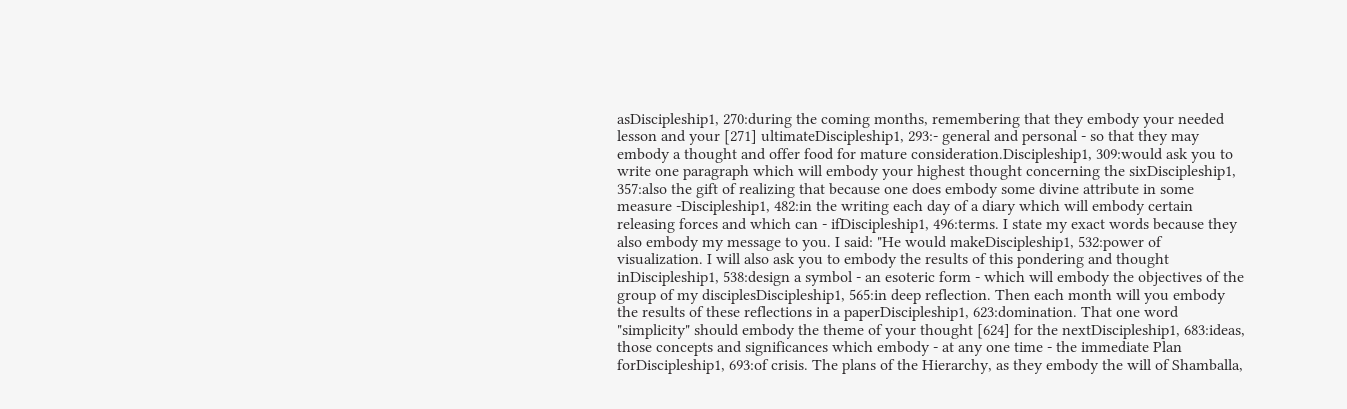asDiscipleship1, 270:during the coming months, remembering that they embody your needed lesson and your [271] ultimateDiscipleship1, 293:- general and personal - so that they may embody a thought and offer food for mature consideration.Discipleship1, 309:would ask you to write one paragraph which will embody your highest thought concerning the sixDiscipleship1, 357:also the gift of realizing that because one does embody some divine attribute in some measure -Discipleship1, 482:in the writing each day of a diary which will embody certain releasing forces and which can - ifDiscipleship1, 496:terms. I state my exact words because they also embody my message to you. I said: "He would makeDiscipleship1, 532:power of visualization. I will also ask you to embody the results of this pondering and thought inDiscipleship1, 538:design a symbol - an esoteric form - which will embody the objectives of the group of my disciplesDiscipleship1, 565:in deep reflection. Then each month will you embody the results of these reflections in a paperDiscipleship1, 623:domination. That one word "simplicity" should embody the theme of your thought [624] for the nextDiscipleship1, 683:ideas, those concepts and significances which embody - at any one time - the immediate Plan forDiscipleship1, 693:of crisis. The plans of the Hierarchy, as they embody the will of Shamballa,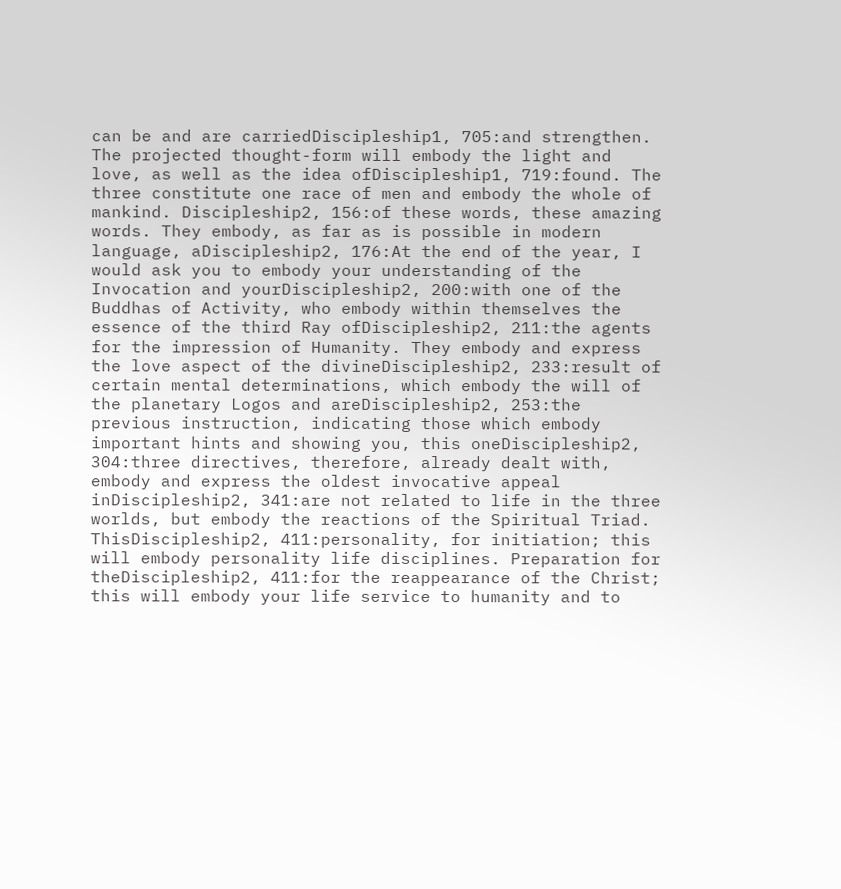can be and are carriedDiscipleship1, 705:and strengthen. The projected thought-form will embody the light and love, as well as the idea ofDiscipleship1, 719:found. The three constitute one race of men and embody the whole of mankind. Discipleship2, 156:of these words, these amazing words. They embody, as far as is possible in modern language, aDiscipleship2, 176:At the end of the year, I would ask you to embody your understanding of the Invocation and yourDiscipleship2, 200:with one of the Buddhas of Activity, who embody within themselves the essence of the third Ray ofDiscipleship2, 211:the agents for the impression of Humanity. They embody and express the love aspect of the divineDiscipleship2, 233:result of certain mental determinations, which embody the will of the planetary Logos and areDiscipleship2, 253:the previous instruction, indicating those which embody important hints and showing you, this oneDiscipleship2, 304:three directives, therefore, already dealt with, embody and express the oldest invocative appeal inDiscipleship2, 341:are not related to life in the three worlds, but embody the reactions of the Spiritual Triad. ThisDiscipleship2, 411:personality, for initiation; this will embody personality life disciplines. Preparation for theDiscipleship2, 411:for the reappearance of the Christ; this will embody your life service to humanity and to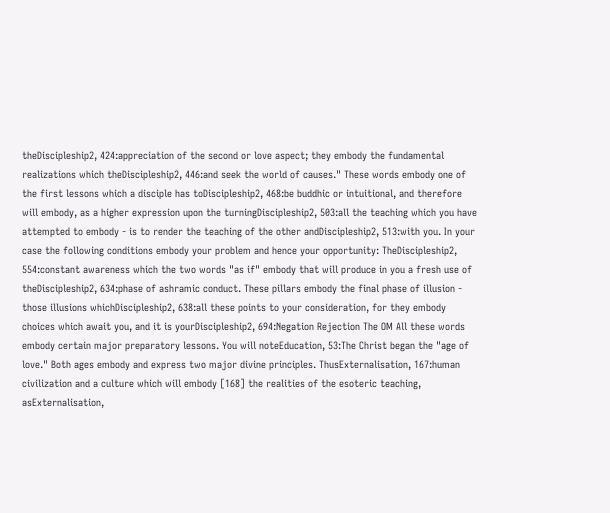theDiscipleship2, 424:appreciation of the second or love aspect; they embody the fundamental realizations which theDiscipleship2, 446:and seek the world of causes." These words embody one of the first lessons which a disciple has toDiscipleship2, 468:be buddhic or intuitional, and therefore will embody, as a higher expression upon the turningDiscipleship2, 503:all the teaching which you have attempted to embody - is to render the teaching of the other andDiscipleship2, 513:with you. In your case the following conditions embody your problem and hence your opportunity: TheDiscipleship2, 554:constant awareness which the two words "as if" embody that will produce in you a fresh use of theDiscipleship2, 634:phase of ashramic conduct. These pillars embody the final phase of illusion - those illusions whichDiscipleship2, 638:all these points to your consideration, for they embody choices which await you, and it is yourDiscipleship2, 694:Negation Rejection The OM All these words embody certain major preparatory lessons. You will noteEducation, 53:The Christ began the "age of love." Both ages embody and express two major divine principles. ThusExternalisation, 167:human civilization and a culture which will embody [168] the realities of the esoteric teaching, asExternalisation,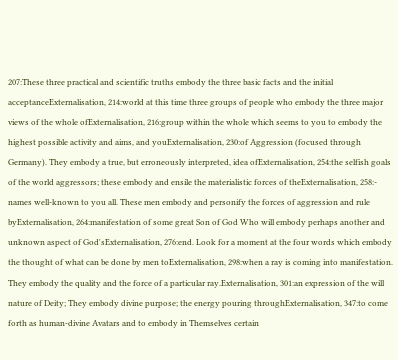207:These three practical and scientific truths embody the three basic facts and the initial acceptanceExternalisation, 214:world at this time three groups of people who embody the three major views of the whole ofExternalisation, 216:group within the whole which seems to you to embody the highest possible activity and aims, and youExternalisation, 230:of Aggression (focused through Germany). They embody a true, but erroneously interpreted, idea ofExternalisation, 254:the selfish goals of the world aggressors; these embody and ensile the materialistic forces of theExternalisation, 258:- names well-known to you all. These men embody and personify the forces of aggression and rule byExternalisation, 264:manifestation of some great Son of God Who will embody perhaps another and unknown aspect of God'sExternalisation, 276:end. Look for a moment at the four words which embody the thought of what can be done by men toExternalisation, 298:when a ray is coming into manifestation. They embody the quality and the force of a particular ray.Externalisation, 301:an expression of the will nature of Deity; They embody divine purpose; the energy pouring throughExternalisation, 347:to come forth as human-divine Avatars and to embody in Themselves certain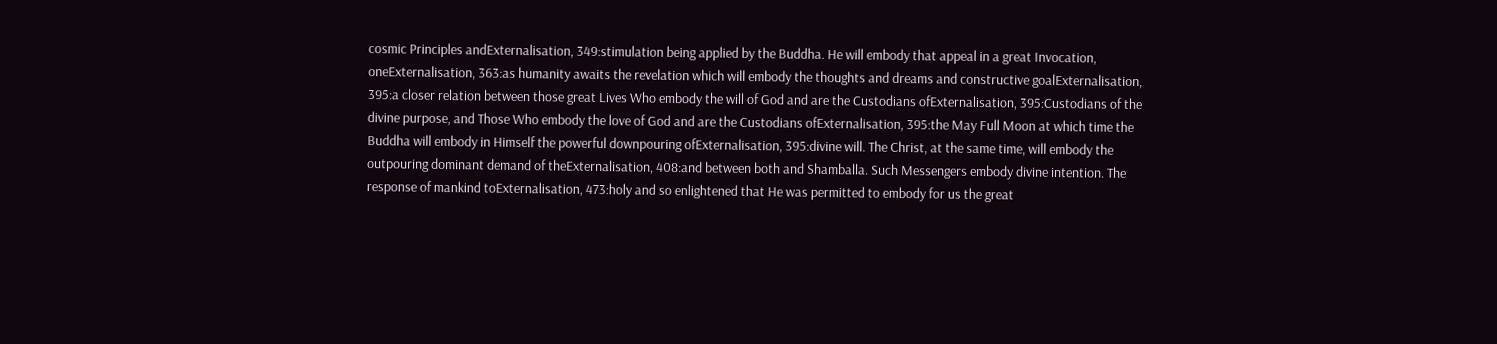cosmic Principles andExternalisation, 349:stimulation being applied by the Buddha. He will embody that appeal in a great Invocation, oneExternalisation, 363:as humanity awaits the revelation which will embody the thoughts and dreams and constructive goalExternalisation, 395:a closer relation between those great Lives Who embody the will of God and are the Custodians ofExternalisation, 395:Custodians of the divine purpose, and Those Who embody the love of God and are the Custodians ofExternalisation, 395:the May Full Moon at which time the Buddha will embody in Himself the powerful downpouring ofExternalisation, 395:divine will. The Christ, at the same time, will embody the outpouring dominant demand of theExternalisation, 408:and between both and Shamballa. Such Messengers embody divine intention. The response of mankind toExternalisation, 473:holy and so enlightened that He was permitted to embody for us the great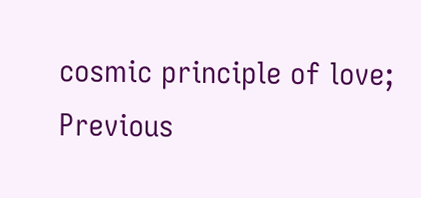cosmic principle of love;
Previous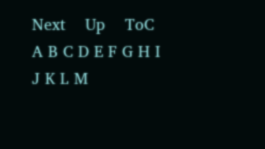Next    Up    ToC    A B C D E F G H I J K L M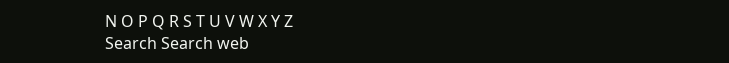N O P Q R S T U V W X Y Z
Search Search web